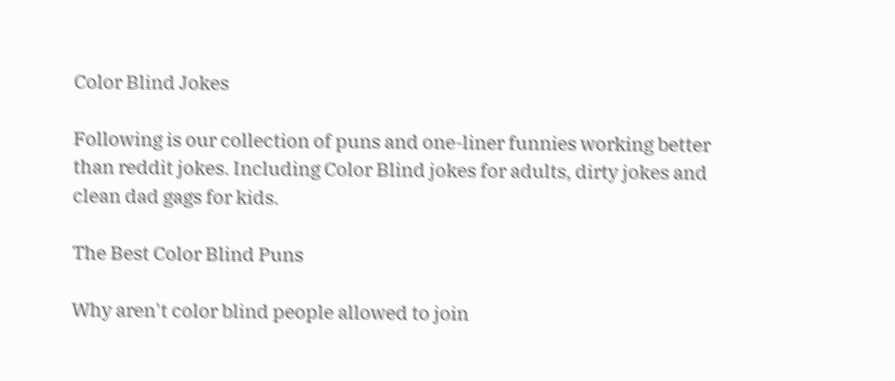Color Blind Jokes

Following is our collection of puns and one-liner funnies working better than reddit jokes. Including Color Blind jokes for adults, dirty jokes and clean dad gags for kids.

The Best Color Blind Puns

Why aren't color blind people allowed to join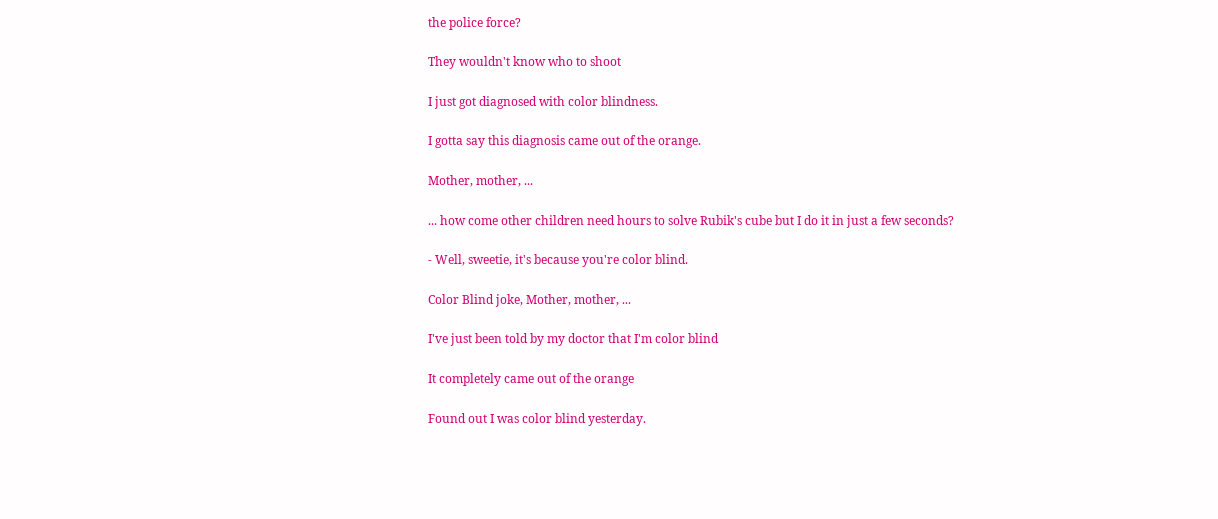the police force?

They wouldn't know who to shoot

I just got diagnosed with color blindness.

I gotta say this diagnosis came out of the orange.

Mother, mother, ...

... how come other children need hours to solve Rubik's cube but I do it in just a few seconds?

- Well, sweetie, it's because you're color blind.

Color Blind joke, Mother, mother, ...

I've just been told by my doctor that I'm color blind

It completely came out of the orange

Found out I was color blind yesterday.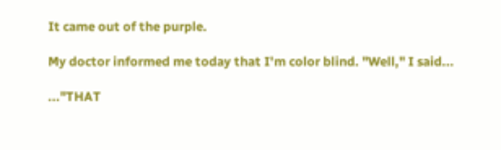It came out of the purple.

My doctor informed me today that I'm color blind. "Well," I said...

..."THAT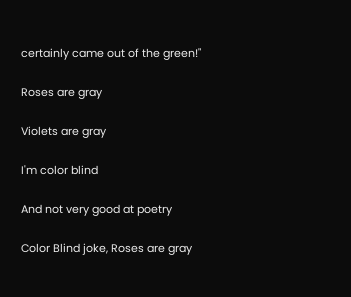certainly came out of the green!"

Roses are gray

Violets are gray

I'm color blind

And not very good at poetry

Color Blind joke, Roses are gray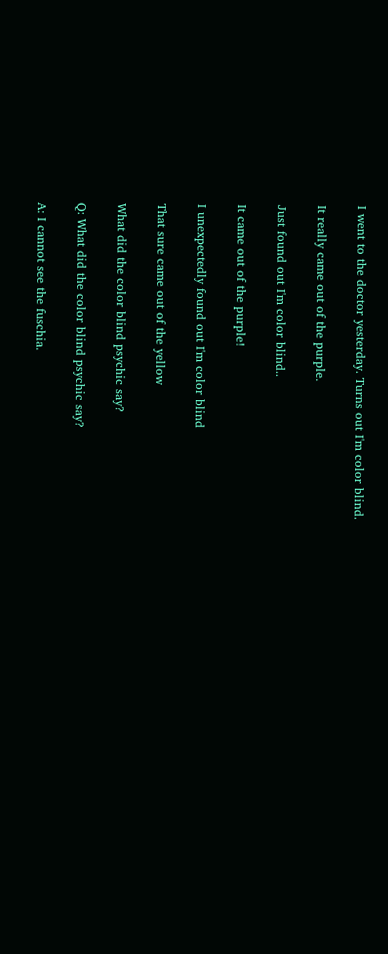I went to the doctor yesterday. Turns out I'm color blind.

It really came out of the purple.

Just found out I'm color blind..

It came out of the purple!

I unexpectedly found out I'm color blind

That sure came out of the yellow

What did the color blind psychic say?

Q: What did the color blind psychic say?

A: I cannot see the fuschia.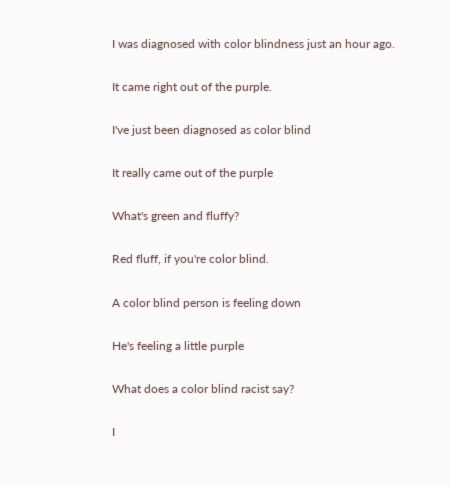I was diagnosed with color blindness just an hour ago.

It came right out of the purple.

I've just been diagnosed as color blind

It really came out of the purple

What's green and fluffy?

Red fluff, if you're color blind.

A color blind person is feeling down

He's feeling a little purple

What does a color blind racist say?

I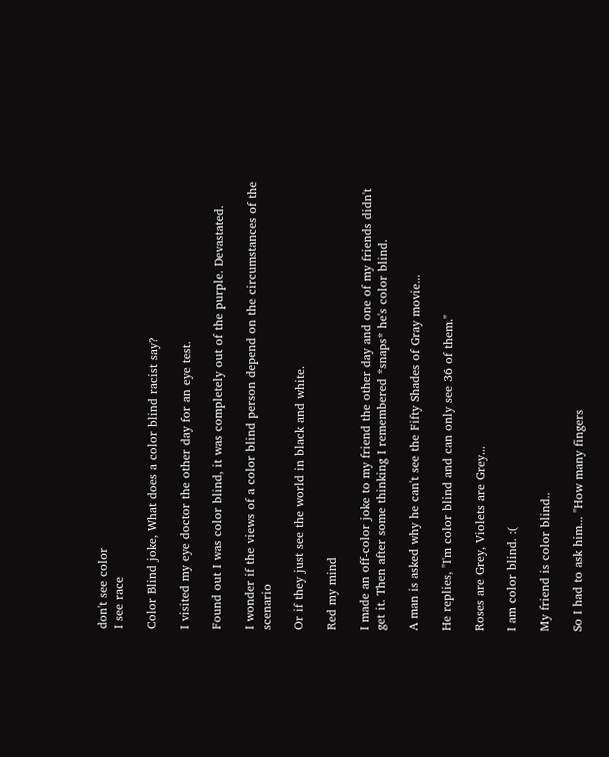don't see color
I see race

Color Blind joke, What does a color blind racist say?

I visited my eye doctor the other day for an eye test.

Found out I was color blind, it was completely out of the purple. Devastated.

I wonder if the views of a color blind person depend on the circumstances of the scenario

Or if they just see the world in black and white.

Red my mind

I made an off-color joke to my friend the other day and one of my friends didn't get it. Then after some thinking I remembered *snaps* he's color blind.

A man is asked why he can't see the Fifty Shades of Gray movie...

He replies, "I'm color blind and can only see 36 of them."

Roses are Grey, Violets are Grey...

I am color blind. :(

My friend is color blind..

So I had to ask him... "How many fingers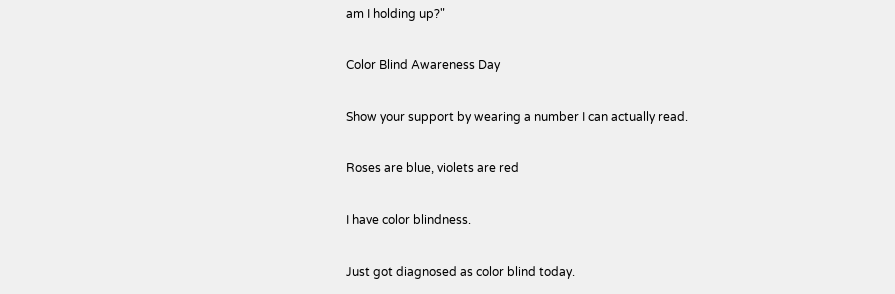am I holding up?"

Color Blind Awareness Day

Show your support by wearing a number I can actually read.

Roses are blue, violets are red

I have color blindness.

Just got diagnosed as color blind today.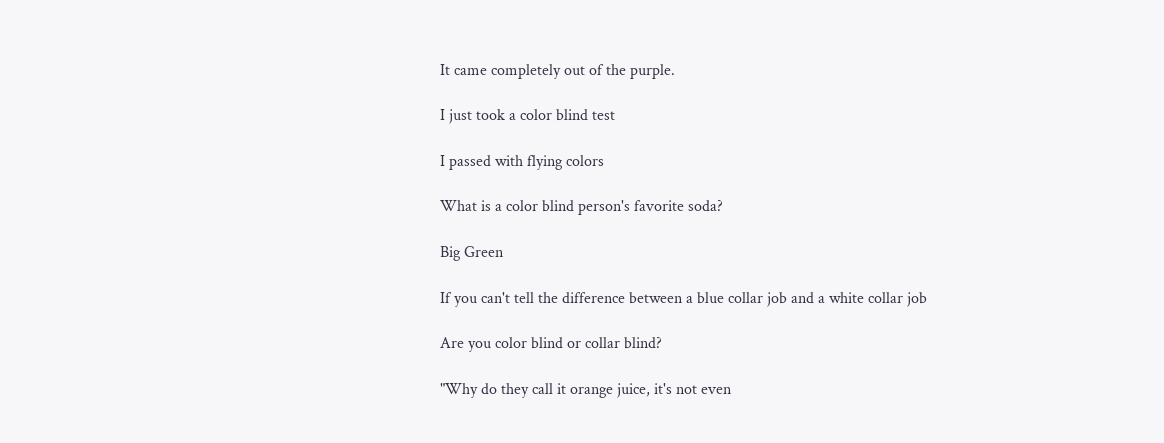It came completely out of the purple.

I just took a color blind test

I passed with flying colors

What is a color blind person's favorite soda?

Big Green

If you can't tell the difference between a blue collar job and a white collar job

Are you color blind or collar blind?

"Why do they call it orange juice, it's not even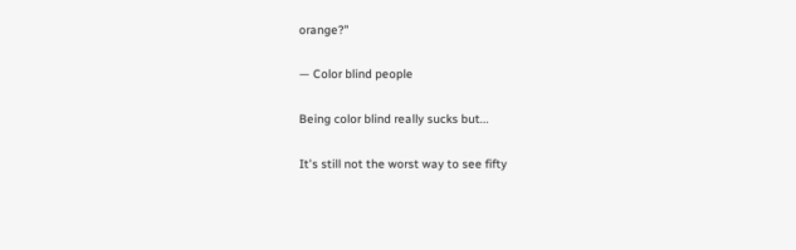orange?"

— Color blind people

Being color blind really sucks but...

It's still not the worst way to see fifty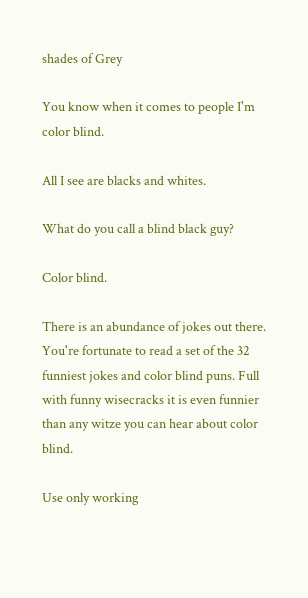shades of Grey

You know when it comes to people I'm color blind.

All I see are blacks and whites.

What do you call a blind black guy?

Color blind.

There is an abundance of jokes out there. You're fortunate to read a set of the 32 funniest jokes and color blind puns. Full with funny wisecracks it is even funnier than any witze you can hear about color blind.

Use only working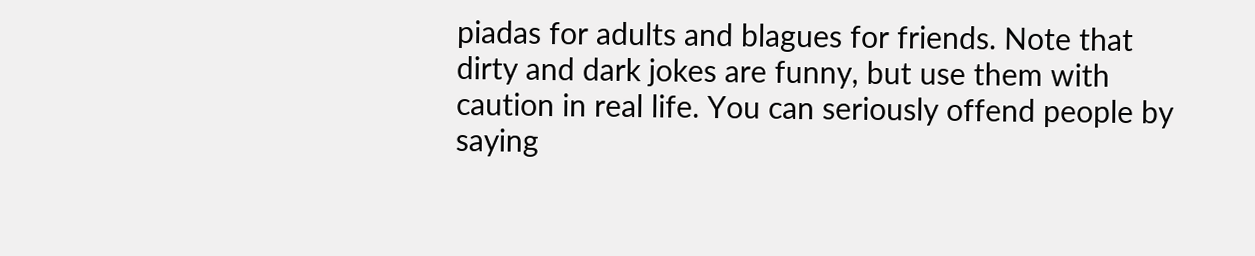piadas for adults and blagues for friends. Note that dirty and dark jokes are funny, but use them with caution in real life. You can seriously offend people by saying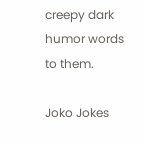creepy dark humor words to them.

Joko Jokes